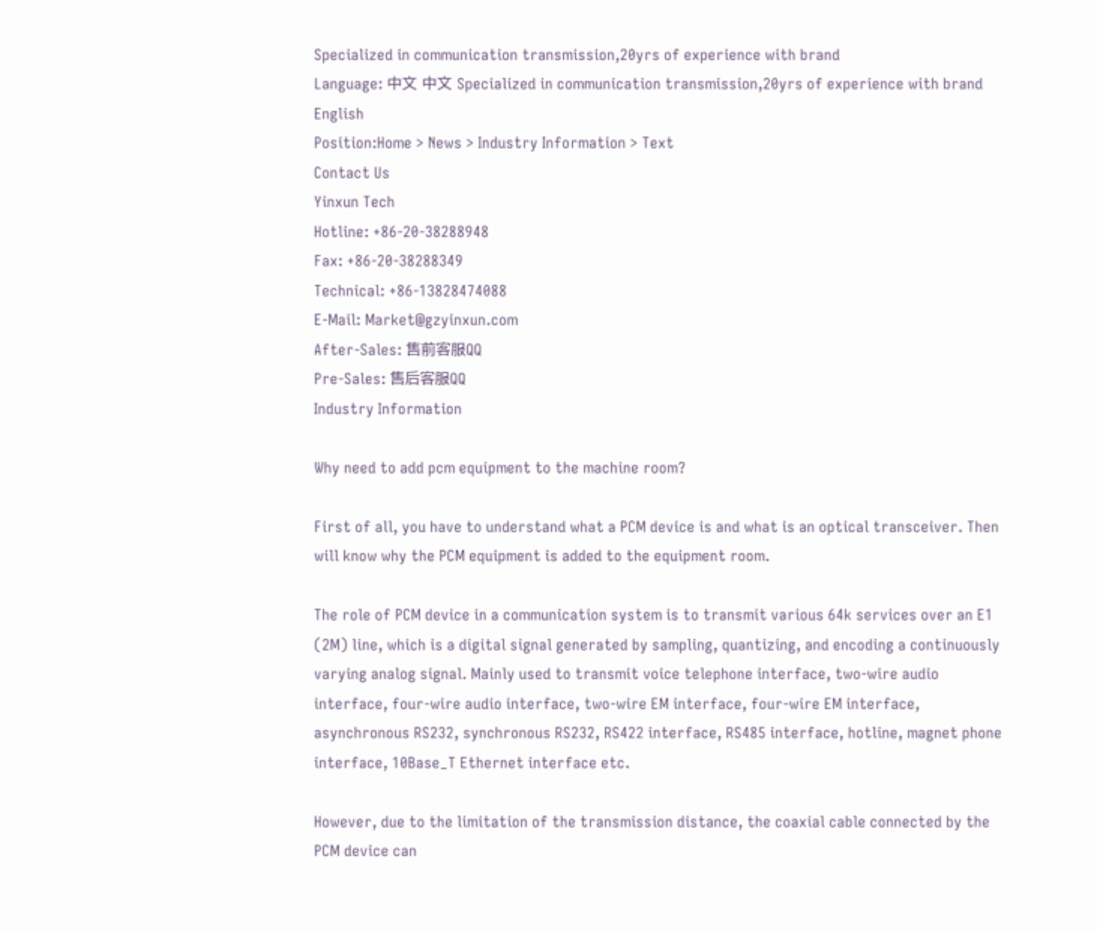Specialized in communication transmission,20yrs of experience with brand
Language: 中文 中文 Specialized in communication transmission,20yrs of experience with brand English
Position:Home > News > Industry Information > Text
Contact Us
Yinxun Tech
Hotline: +86-20-38288948
Fax: +86-20-38288349
Technical: +86-13828474088
E-Mail: Market@gzyinxun.com
After-Sales: 售前客服QQ
Pre-Sales: 售后客服QQ
Industry Information

Why need to add pcm equipment to the machine room?

First of all, you have to understand what a PCM device is and what is an optical transceiver. Then will know why the PCM equipment is added to the equipment room.

The role of PCM device in a communication system is to transmit various 64k services over an E1 (2M) line, which is a digital signal generated by sampling, quantizing, and encoding a continuously varying analog signal. Mainly used to transmit voice telephone interface, two-wire audio interface, four-wire audio interface, two-wire EM interface, four-wire EM interface, asynchronous RS232, synchronous RS232, RS422 interface, RS485 interface, hotline, magnet phone interface, 10Base_T Ethernet interface etc.

However, due to the limitation of the transmission distance, the coaxial cable connected by the PCM device can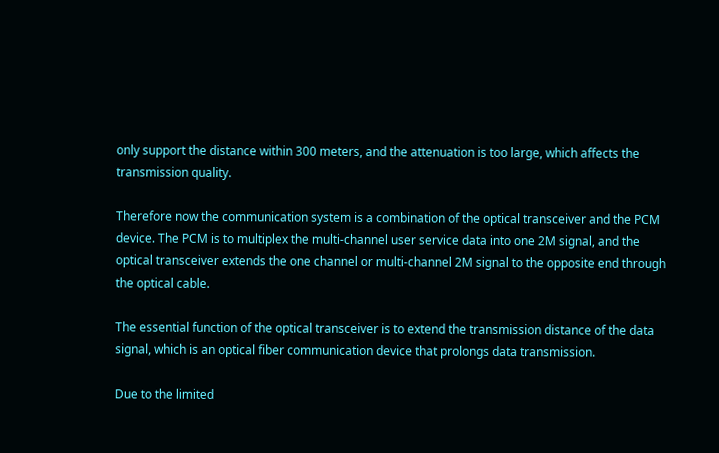only support the distance within 300 meters, and the attenuation is too large, which affects the transmission quality.

Therefore now the communication system is a combination of the optical transceiver and the PCM device. The PCM is to multiplex the multi-channel user service data into one 2M signal, and the optical transceiver extends the one channel or multi-channel 2M signal to the opposite end through the optical cable.

The essential function of the optical transceiver is to extend the transmission distance of the data signal, which is an optical fiber communication device that prolongs data transmission.

Due to the limited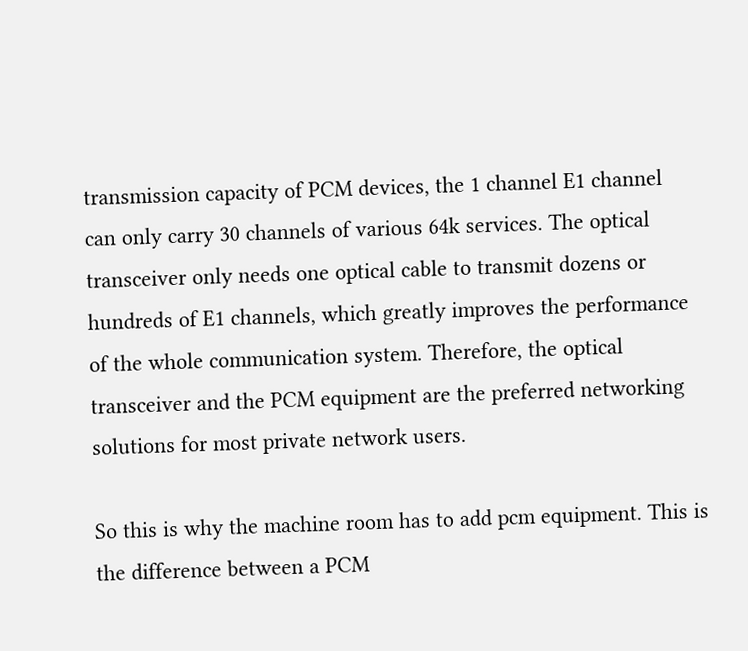transmission capacity of PCM devices, the 1 channel E1 channel can only carry 30 channels of various 64k services. The optical transceiver only needs one optical cable to transmit dozens or hundreds of E1 channels, which greatly improves the performance of the whole communication system. Therefore, the optical transceiver and the PCM equipment are the preferred networking solutions for most private network users.

So this is why the machine room has to add pcm equipment. This is the difference between a PCM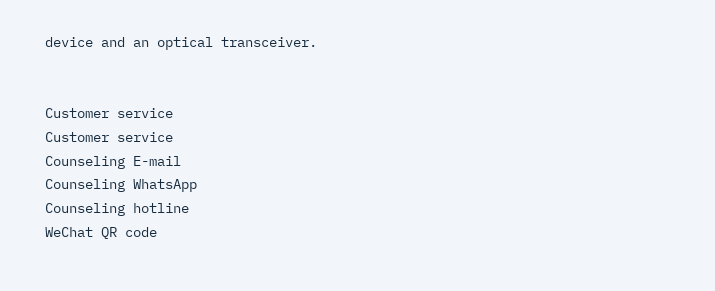device and an optical transceiver.


Customer service
Customer service
Counseling E-mail
Counseling WhatsApp
Counseling hotline
WeChat QR code